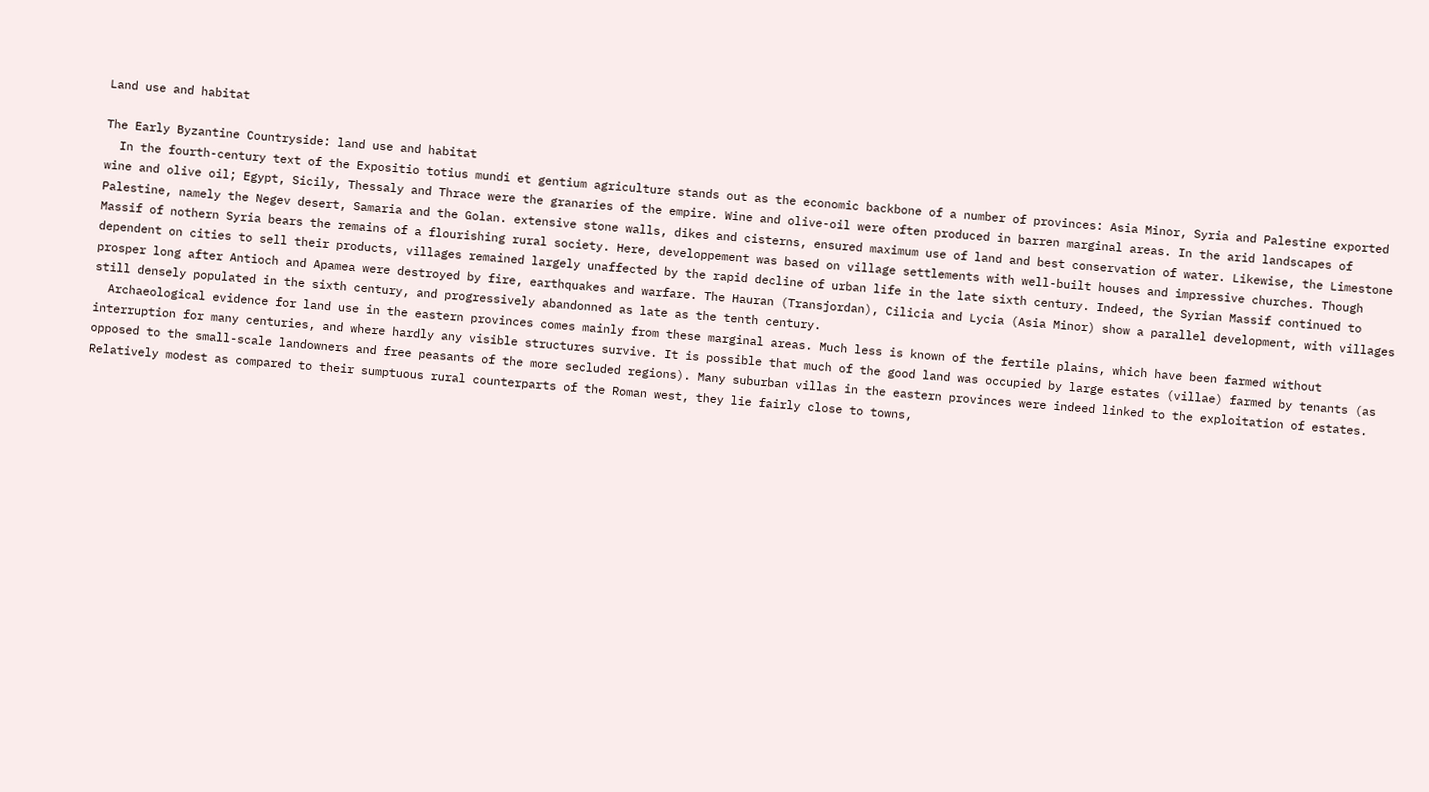Land use and habitat

The Early Byzantine Countryside: land use and habitat
  In the fourth-century text of the Expositio totius mundi et gentium agriculture stands out as the economic backbone of a number of provinces: Asia Minor, Syria and Palestine exported wine and olive oil; Egypt, Sicily, Thessaly and Thrace were the granaries of the empire. Wine and olive-oil were often produced in barren marginal areas. In the arid landscapes of Palestine, namely the Negev desert, Samaria and the Golan. extensive stone walls, dikes and cisterns, ensured maximum use of land and best conservation of water. Likewise, the Limestone Massif of nothern Syria bears the remains of a flourishing rural society. Here, developpement was based on village settlements with well-built houses and impressive churches. Though dependent on cities to sell their products, villages remained largely unaffected by the rapid decline of urban life in the late sixth century. Indeed, the Syrian Massif continued to prosper long after Antioch and Apamea were destroyed by fire, earthquakes and warfare. The Hauran (Transjordan), Cilicia and Lycia (Asia Minor) show a parallel development, with villages still densely populated in the sixth century, and progressively abandonned as late as the tenth century.
  Archaeological evidence for land use in the eastern provinces comes mainly from these marginal areas. Much less is known of the fertile plains, which have been farmed without interruption for many centuries, and where hardly any visible structures survive. It is possible that much of the good land was occupied by large estates (villae) farmed by tenants (as opposed to the small-scale landowners and free peasants of the more secluded regions). Many suburban villas in the eastern provinces were indeed linked to the exploitation of estates. Relatively modest as compared to their sumptuous rural counterparts of the Roman west, they lie fairly close to towns,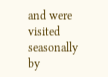and were visited seasonally by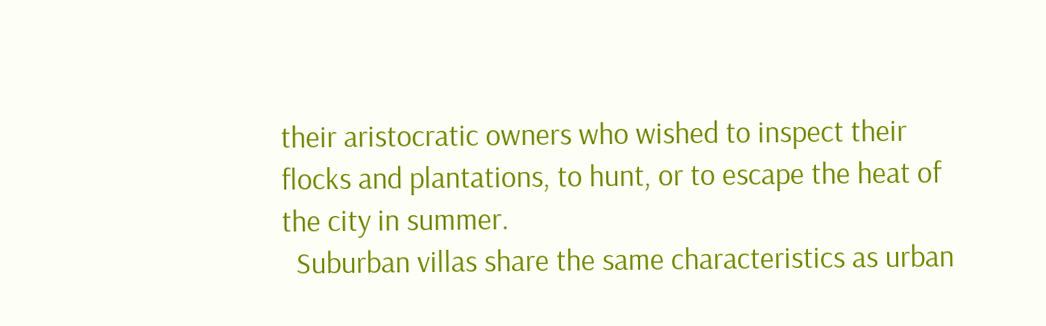their aristocratic owners who wished to inspect their flocks and plantations, to hunt, or to escape the heat of the city in summer.
  Suburban villas share the same characteristics as urban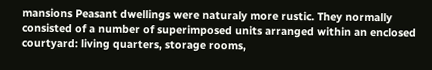mansions Peasant dwellings were naturaly more rustic. They normally consisted of a number of superimposed units arranged within an enclosed courtyard: living quarters, storage rooms,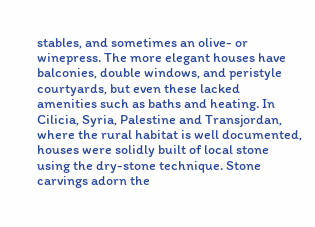stables, and sometimes an olive- or winepress. The more elegant houses have balconies, double windows, and peristyle courtyards, but even these lacked amenities such as baths and heating. In Cilicia, Syria, Palestine and Transjordan, where the rural habitat is well documented, houses were solidly built of local stone using the dry-stone technique. Stone carvings adorn the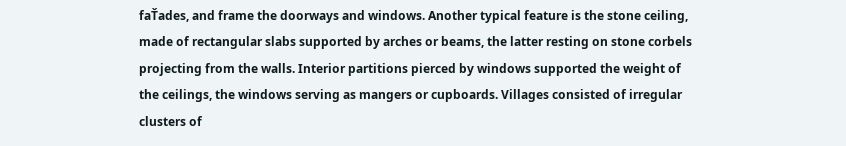faŤades, and frame the doorways and windows. Another typical feature is the stone ceiling, made of rectangular slabs supported by arches or beams, the latter resting on stone corbels projecting from the walls. Interior partitions pierced by windows supported the weight of the ceilings, the windows serving as mangers or cupboards. Villages consisted of irregular clusters of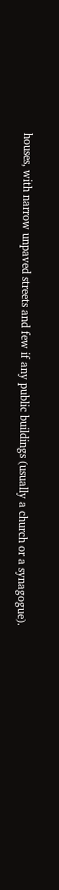houses, with narrow unpaved streets and few if any public buildings (usually a church or a synagogue).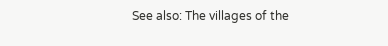See also: The villages of the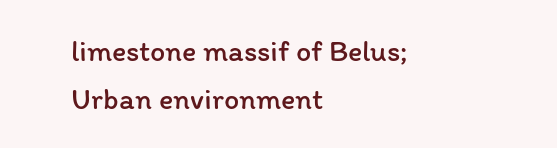limestone massif of Belus; Urban environment